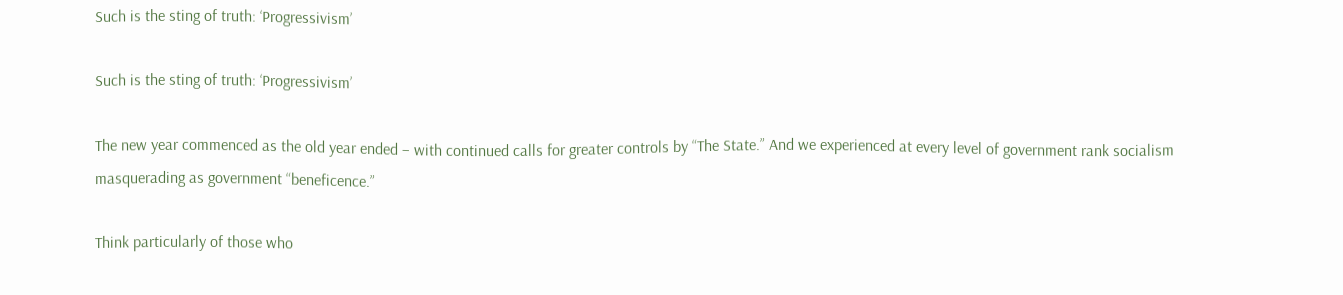Such is the sting of truth: ‘Progressivism’

Such is the sting of truth: ‘Progressivism’

The new year commenced as the old year ended – with continued calls for greater controls by “The State.” And we experienced at every level of government rank socialism masquerading as government “beneficence.”

Think particularly of those who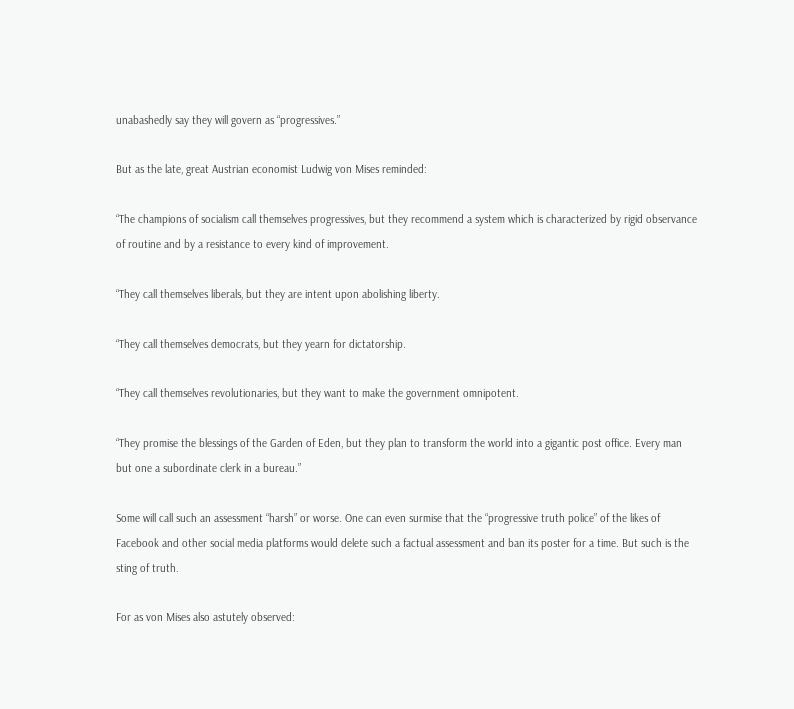unabashedly say they will govern as “progressives.”

But as the late, great Austrian economist Ludwig von Mises reminded:

“The champions of socialism call themselves progressives, but they recommend a system which is characterized by rigid observance of routine and by a resistance to every kind of improvement.

“They call themselves liberals, but they are intent upon abolishing liberty.

“They call themselves democrats, but they yearn for dictatorship.

“They call themselves revolutionaries, but they want to make the government omnipotent.

“They promise the blessings of the Garden of Eden, but they plan to transform the world into a gigantic post office. Every man but one a subordinate clerk in a bureau.”

Some will call such an assessment “harsh” or worse. One can even surmise that the “progressive truth police” of the likes of Facebook and other social media platforms would delete such a factual assessment and ban its poster for a time. But such is the sting of truth.

For as von Mises also astutely observed: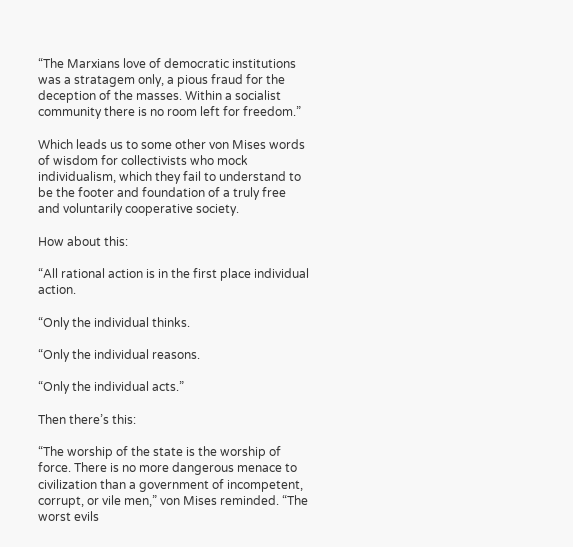“The Marxians love of democratic institutions was a stratagem only, a pious fraud for the deception of the masses. Within a socialist community there is no room left for freedom.”

Which leads us to some other von Mises words of wisdom for collectivists who mock individualism, which they fail to understand to be the footer and foundation of a truly free and voluntarily cooperative society.

How about this:

“All rational action is in the first place individual action.

“Only the individual thinks.

“Only the individual reasons.

“Only the individual acts.”

Then there’s this:

“The worship of the state is the worship of force. There is no more dangerous menace to civilization than a government of incompetent, corrupt, or vile men,” von Mises reminded. “The worst evils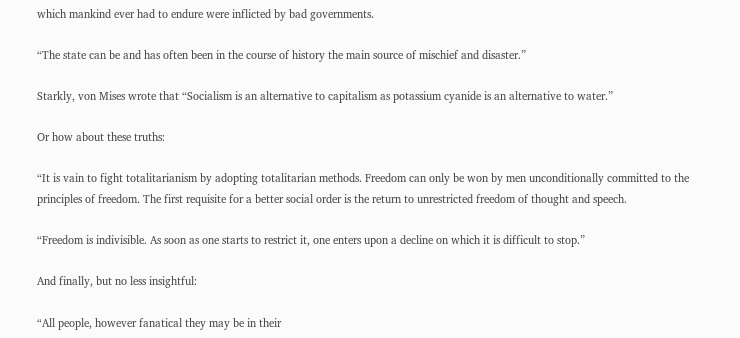which mankind ever had to endure were inflicted by bad governments.

“The state can be and has often been in the course of history the main source of mischief and disaster.”

Starkly, von Mises wrote that “Socialism is an alternative to capitalism as potassium cyanide is an alternative to water.”

Or how about these truths:

“It is vain to fight totalitarianism by adopting totalitarian methods. Freedom can only be won by men unconditionally committed to the principles of freedom. The first requisite for a better social order is the return to unrestricted freedom of thought and speech.

“Freedom is indivisible. As soon as one starts to restrict it, one enters upon a decline on which it is difficult to stop.”

And finally, but no less insightful:

“All people, however fanatical they may be in their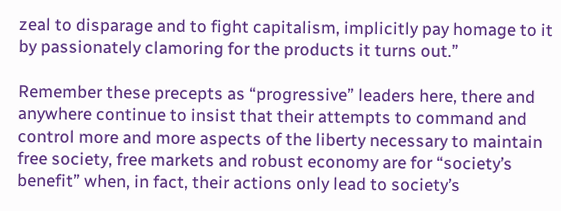zeal to disparage and to fight capitalism, implicitly pay homage to it by passionately clamoring for the products it turns out.”

Remember these precepts as “progressive” leaders here, there and anywhere continue to insist that their attempts to command and control more and more aspects of the liberty necessary to maintain free society, free markets and robust economy are for “society’s benefit” when, in fact, their actions only lead to society’s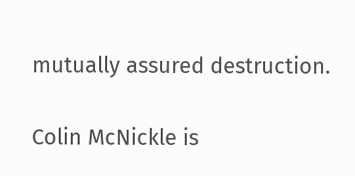mutually assured destruction.

Colin McNickle is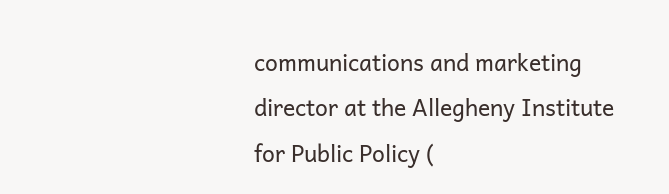communications and marketing director at the Allegheny Institute for Public Policy (